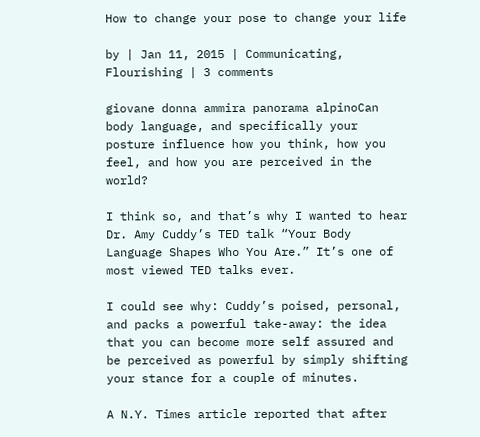How to change your pose to change your life

by | Jan 11, 2015 | Communicating, Flourishing | 3 comments

giovane donna ammira panorama alpinoCan body language, and specifically your posture influence how you think, how you feel, and how you are perceived in the world?

I think so, and that’s why I wanted to hear Dr. Amy Cuddy’s TED talk “Your Body Language Shapes Who You Are.” It’s one of most viewed TED talks ever.

I could see why: Cuddy’s poised, personal, and packs a powerful take-away: the idea that you can become more self assured and be perceived as powerful by simply shifting your stance for a couple of minutes.

A N.Y. Times article reported that after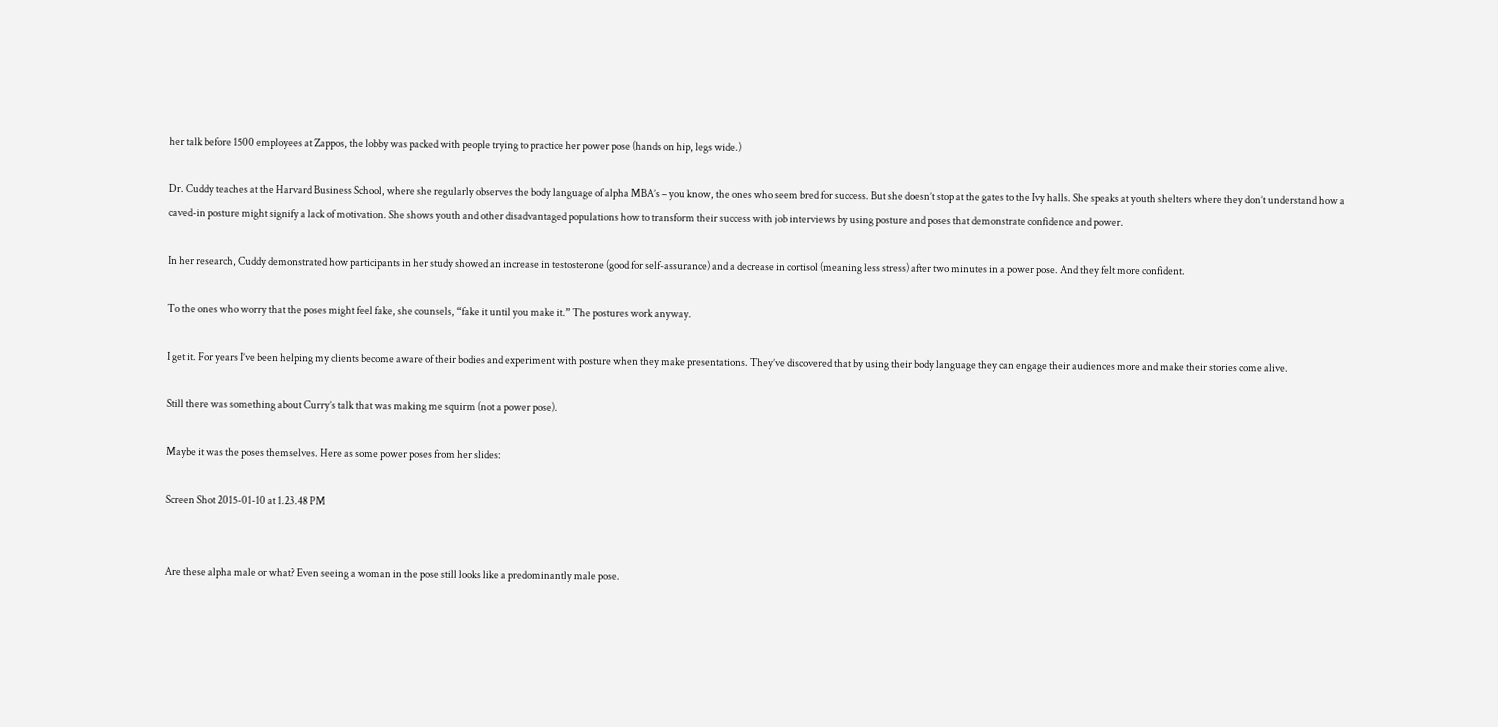her talk before 1500 employees at Zappos, the lobby was packed with people trying to practice her power pose (hands on hip, legs wide.)

Dr. Cuddy teaches at the Harvard Business School, where she regularly observes the body language of alpha MBA’s – you know, the ones who seem bred for success. But she doesn’t stop at the gates to the Ivy halls. She speaks at youth shelters where they don’t understand how a caved-in posture might signify a lack of motivation. She shows youth and other disadvantaged populations how to transform their success with job interviews by using posture and poses that demonstrate confidence and power.

In her research, Cuddy demonstrated how participants in her study showed an increase in testosterone (good for self-assurance) and a decrease in cortisol (meaning less stress) after two minutes in a power pose. And they felt more confident.

To the ones who worry that the poses might feel fake, she counsels, “fake it until you make it.” The postures work anyway.

I get it. For years I’ve been helping my clients become aware of their bodies and experiment with posture when they make presentations. They’ve discovered that by using their body language they can engage their audiences more and make their stories come alive.

Still there was something about Curry’s talk that was making me squirm (not a power pose).

Maybe it was the poses themselves. Here as some power poses from her slides:

Screen Shot 2015-01-10 at 1.23.48 PM


Are these alpha male or what? Even seeing a woman in the pose still looks like a predominantly male pose.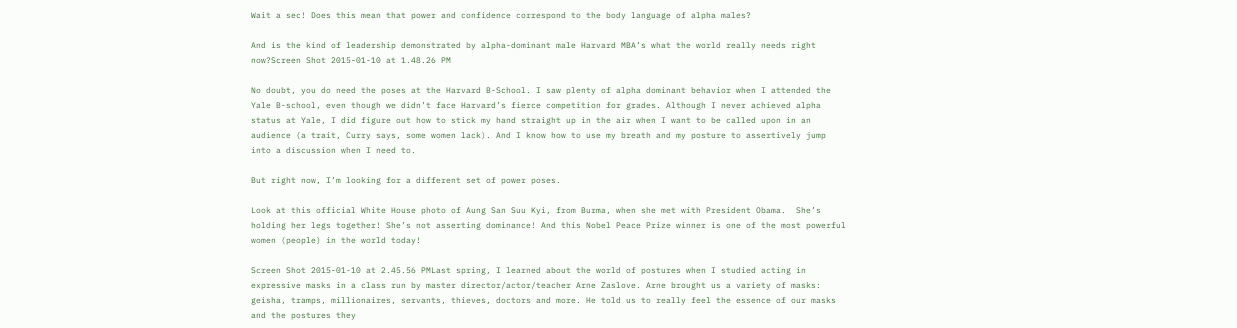Wait a sec! Does this mean that power and confidence correspond to the body language of alpha males?

And is the kind of leadership demonstrated by alpha-dominant male Harvard MBA’s what the world really needs right now?Screen Shot 2015-01-10 at 1.48.26 PM

No doubt, you do need the poses at the Harvard B-School. I saw plenty of alpha dominant behavior when I attended the Yale B-school, even though we didn’t face Harvard’s fierce competition for grades. Although I never achieved alpha status at Yale, I did figure out how to stick my hand straight up in the air when I want to be called upon in an audience (a trait, Curry says, some women lack). And I know how to use my breath and my posture to assertively jump into a discussion when I need to.

But right now, I’m looking for a different set of power poses.

Look at this official White House photo of Aung San Suu Kyi, from Burma, when she met with President Obama.  She’s holding her legs together! She’s not asserting dominance! And this Nobel Peace Prize winner is one of the most powerful women (people) in the world today!

Screen Shot 2015-01-10 at 2.45.56 PMLast spring, I learned about the world of postures when I studied acting in expressive masks in a class run by master director/actor/teacher Arne Zaslove. Arne brought us a variety of masks: geisha, tramps, millionaires, servants, thieves, doctors and more. He told us to really feel the essence of our masks and the postures they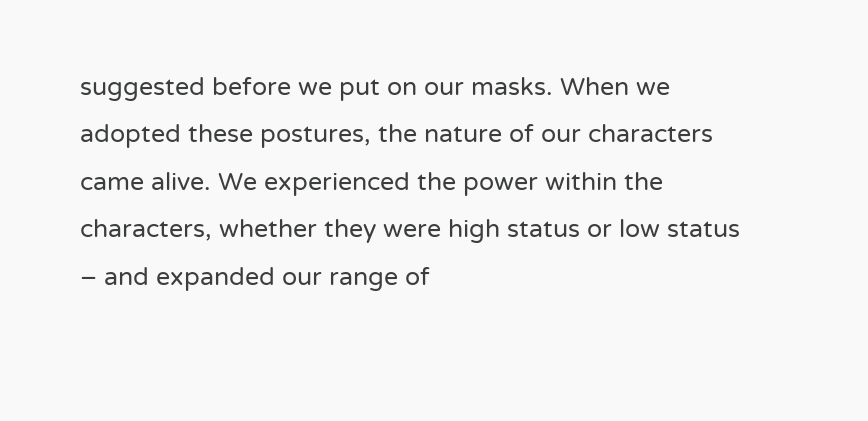suggested before we put on our masks. When we adopted these postures, the nature of our characters came alive. We experienced the power within the characters, whether they were high status or low status – and expanded our range of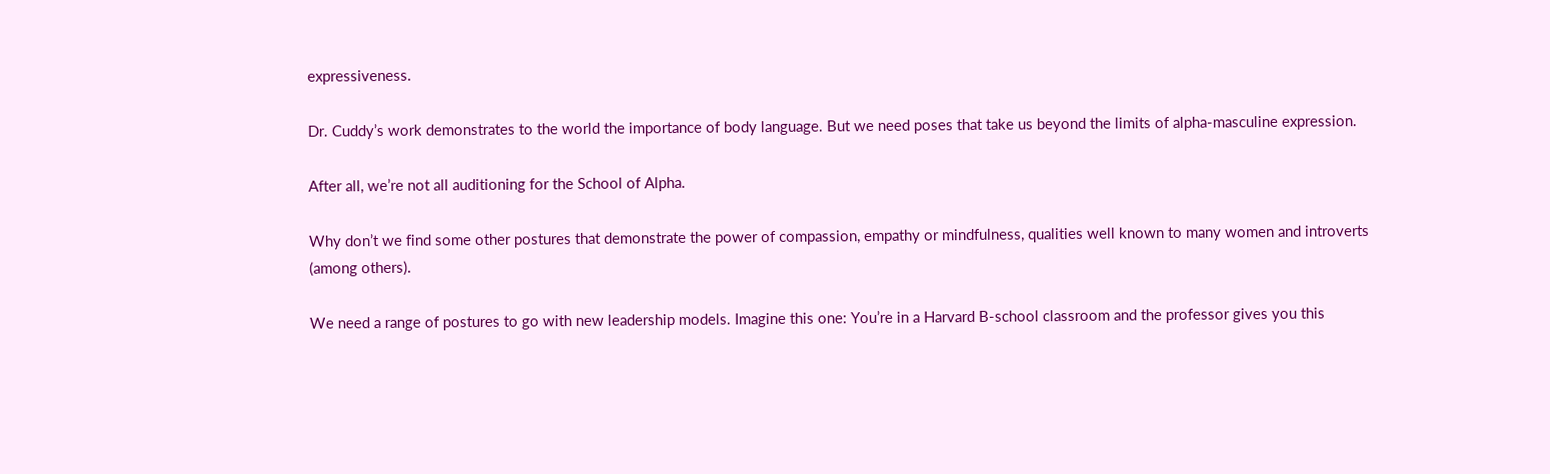expressiveness.

Dr. Cuddy’s work demonstrates to the world the importance of body language. But we need poses that take us beyond the limits of alpha-masculine expression.

After all, we’re not all auditioning for the School of Alpha.

Why don’t we find some other postures that demonstrate the power of compassion, empathy or mindfulness, qualities well known to many women and introverts (among others).

We need a range of postures to go with new leadership models. Imagine this one: You’re in a Harvard B-school classroom and the professor gives you this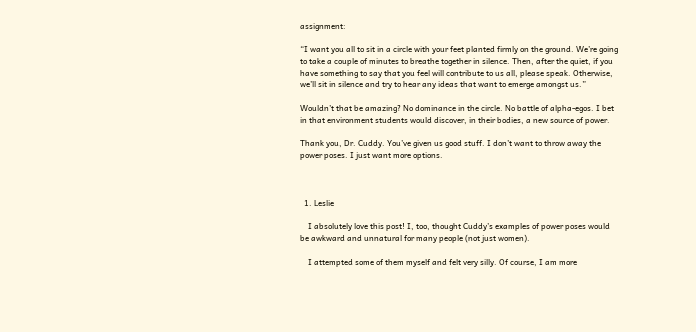assignment:

“I want you all to sit in a circle with your feet planted firmly on the ground. We’re going to take a couple of minutes to breathe together in silence. Then, after the quiet, if you have something to say that you feel will contribute to us all, please speak. Otherwise, we’ll sit in silence and try to hear any ideas that want to emerge amongst us.”

Wouldn’t that be amazing? No dominance in the circle. No battle of alpha-egos. I bet in that environment students would discover, in their bodies, a new source of power.

Thank you, Dr. Cuddy. You’ve given us good stuff. I don’t want to throw away the power poses. I just want more options.



  1. Leslie

    I absolutely love this post! I, too, thought Cuddy’s examples of power poses would be awkward and unnatural for many people (not just women).

    I attempted some of them myself and felt very silly. Of course, I am more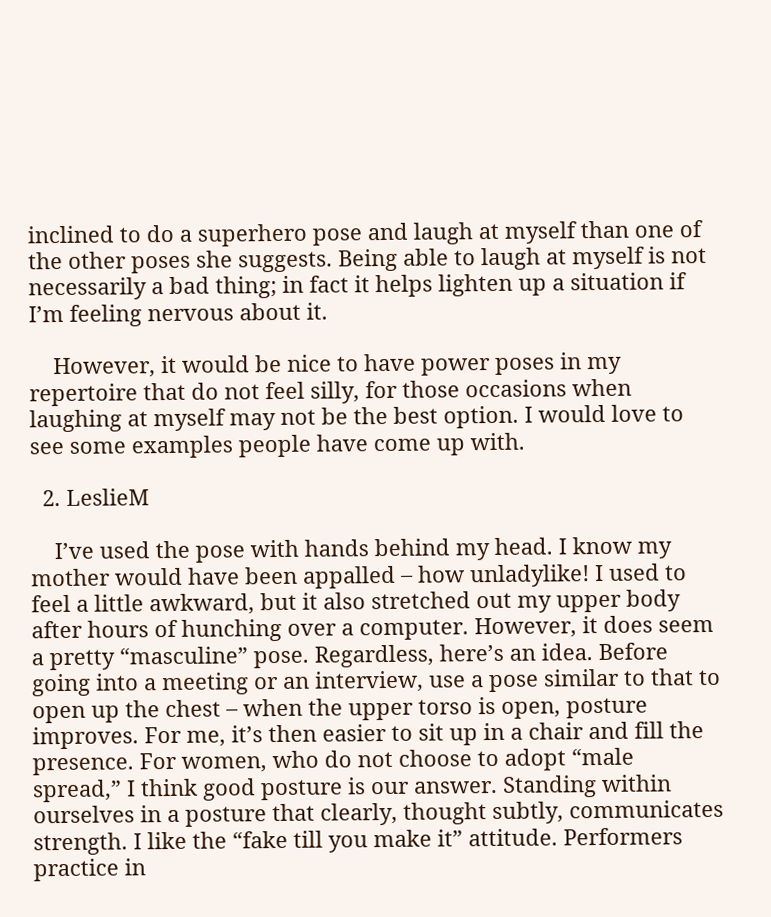inclined to do a superhero pose and laugh at myself than one of the other poses she suggests. Being able to laugh at myself is not necessarily a bad thing; in fact it helps lighten up a situation if I’m feeling nervous about it.

    However, it would be nice to have power poses in my repertoire that do not feel silly, for those occasions when laughing at myself may not be the best option. I would love to see some examples people have come up with.

  2. LeslieM

    I’ve used the pose with hands behind my head. I know my mother would have been appalled – how unladylike! I used to feel a little awkward, but it also stretched out my upper body after hours of hunching over a computer. However, it does seem a pretty “masculine” pose. Regardless, here’s an idea. Before going into a meeting or an interview, use a pose similar to that to open up the chest – when the upper torso is open, posture improves. For me, it’s then easier to sit up in a chair and fill the presence. For women, who do not choose to adopt “male spread,” I think good posture is our answer. Standing within ourselves in a posture that clearly, thought subtly, communicates strength. I like the “fake till you make it” attitude. Performers practice in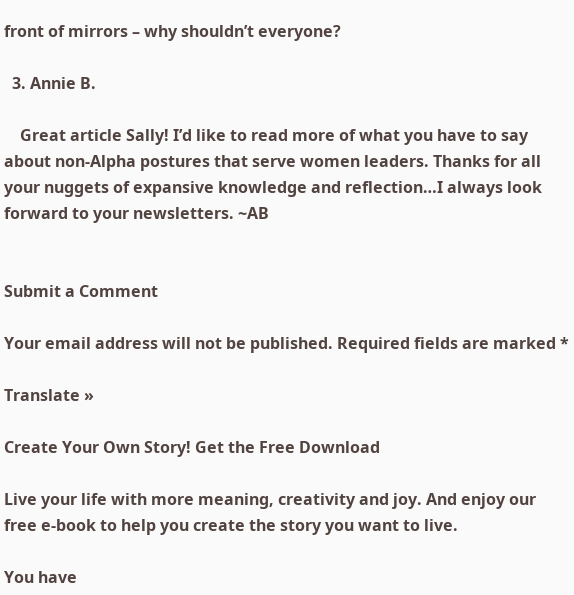front of mirrors – why shouldn’t everyone?

  3. Annie B.

    Great article Sally! I’d like to read more of what you have to say about non-Alpha postures that serve women leaders. Thanks for all your nuggets of expansive knowledge and reflection…I always look forward to your newsletters. ~AB


Submit a Comment

Your email address will not be published. Required fields are marked *

Translate »

Create Your Own Story! Get the Free Download

Live your life with more meaning, creativity and joy. And enjoy our free e-book to help you create the story you want to live.

You have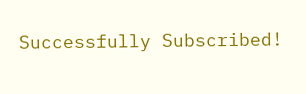Successfully Subscribed!